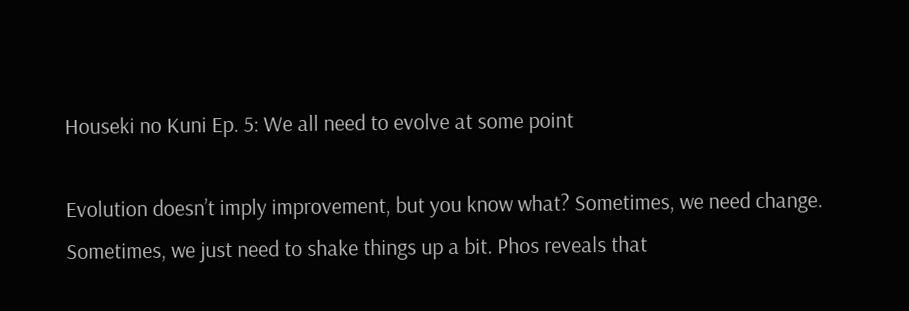Houseki no Kuni Ep. 5: We all need to evolve at some point

Evolution doesn’t imply improvement, but you know what? Sometimes, we need change. Sometimes, we just need to shake things up a bit. Phos reveals that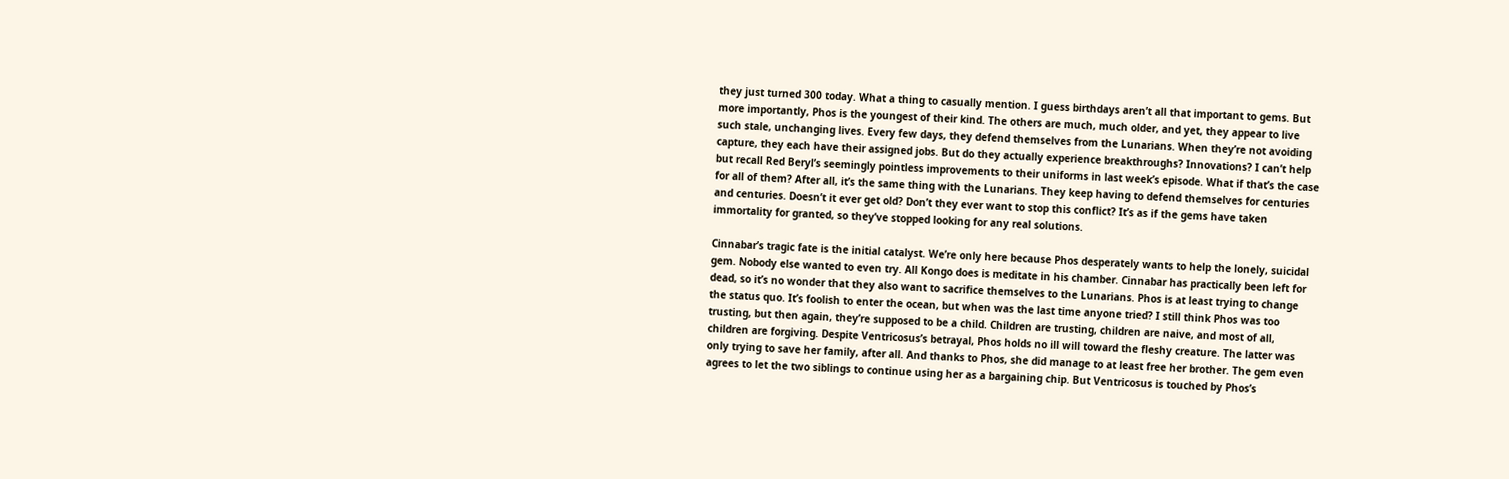they just turned 300 today. What a thing to casually mention. I guess birthdays aren’t all that important to gems. But more importantly, Phos is the youngest of their kind. The others are much, much older, and yet, they appear to live such stale, unchanging lives. Every few days, they defend themselves from the Lunarians. When they’re not avoiding capture, they each have their assigned jobs. But do they actually experience breakthroughs? Innovations? I can’t help but recall Red Beryl’s seemingly pointless improvements to their uniforms in last week’s episode. What if that’s the case for all of them? After all, it’s the same thing with the Lunarians. They keep having to defend themselves for centuries and centuries. Doesn’t it ever get old? Don’t they ever want to stop this conflict? It’s as if the gems have taken immortality for granted, so they’ve stopped looking for any real solutions.

Cinnabar’s tragic fate is the initial catalyst. We’re only here because Phos desperately wants to help the lonely, suicidal gem. Nobody else wanted to even try. All Kongo does is meditate in his chamber. Cinnabar has practically been left for dead, so it’s no wonder that they also want to sacrifice themselves to the Lunarians. Phos is at least trying to change the status quo. It’s foolish to enter the ocean, but when was the last time anyone tried? I still think Phos was too trusting, but then again, they’re supposed to be a child. Children are trusting, children are naive, and most of all, children are forgiving. Despite Ventricosus’s betrayal, Phos holds no ill will toward the fleshy creature. The latter was only trying to save her family, after all. And thanks to Phos, she did manage to at least free her brother. The gem even agrees to let the two siblings to continue using her as a bargaining chip. But Ventricosus is touched by Phos’s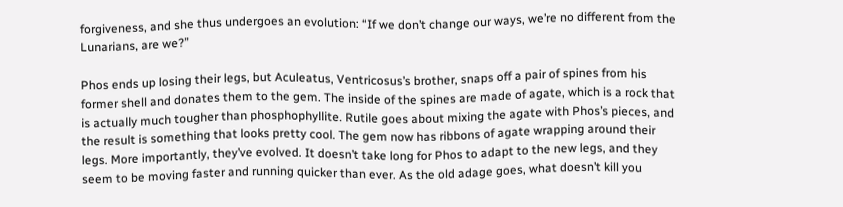forgiveness, and she thus undergoes an evolution: “If we don’t change our ways, we’re no different from the Lunarians, are we?”

Phos ends up losing their legs, but Aculeatus, Ventricosus’s brother, snaps off a pair of spines from his former shell and donates them to the gem. The inside of the spines are made of agate, which is a rock that is actually much tougher than phosphophyllite. Rutile goes about mixing the agate with Phos’s pieces, and the result is something that looks pretty cool. The gem now has ribbons of agate wrapping around their legs. More importantly, they’ve evolved. It doesn’t take long for Phos to adapt to the new legs, and they seem to be moving faster and running quicker than ever. As the old adage goes, what doesn’t kill you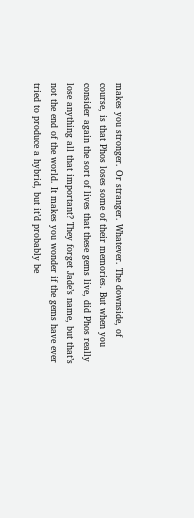makes you stronger. Or stranger. Whatever. The downside, of course, is that Phos loses some of their memories. But when you consider again the sort of lives that these gems live, did Phos really lose anything all that important? They forget Jade’s name, but that’s not the end of the world. It makes you wonder if the gems have ever tried to produce a hybrid, but it’d probably be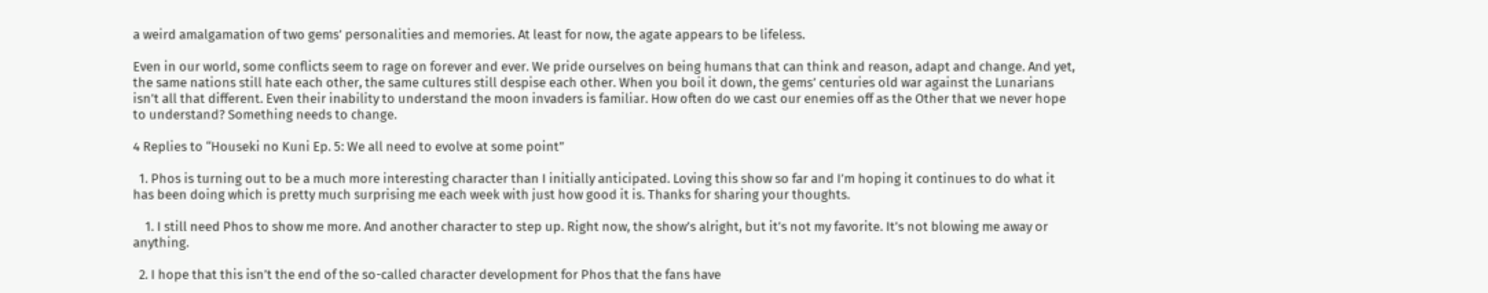a weird amalgamation of two gems’ personalities and memories. At least for now, the agate appears to be lifeless.

Even in our world, some conflicts seem to rage on forever and ever. We pride ourselves on being humans that can think and reason, adapt and change. And yet, the same nations still hate each other, the same cultures still despise each other. When you boil it down, the gems’ centuries old war against the Lunarians isn’t all that different. Even their inability to understand the moon invaders is familiar. How often do we cast our enemies off as the Other that we never hope to understand? Something needs to change.

4 Replies to “Houseki no Kuni Ep. 5: We all need to evolve at some point”

  1. Phos is turning out to be a much more interesting character than I initially anticipated. Loving this show so far and I’m hoping it continues to do what it has been doing which is pretty much surprising me each week with just how good it is. Thanks for sharing your thoughts.

    1. I still need Phos to show me more. And another character to step up. Right now, the show’s alright, but it’s not my favorite. It’s not blowing me away or anything.

  2. I hope that this isn’t the end of the so-called character development for Phos that the fans have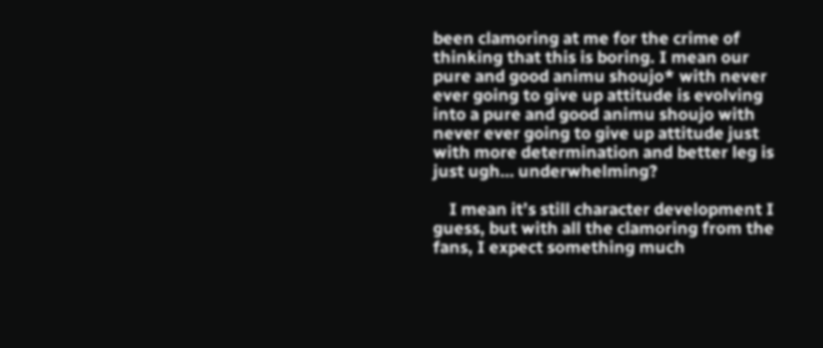been clamoring at me for the crime of thinking that this is boring. I mean our pure and good animu shoujo* with never ever going to give up attitude is evolving into a pure and good animu shoujo with never ever going to give up attitude just with more determination and better leg is just ugh… underwhelming?

    I mean it’s still character development I guess, but with all the clamoring from the fans, I expect something much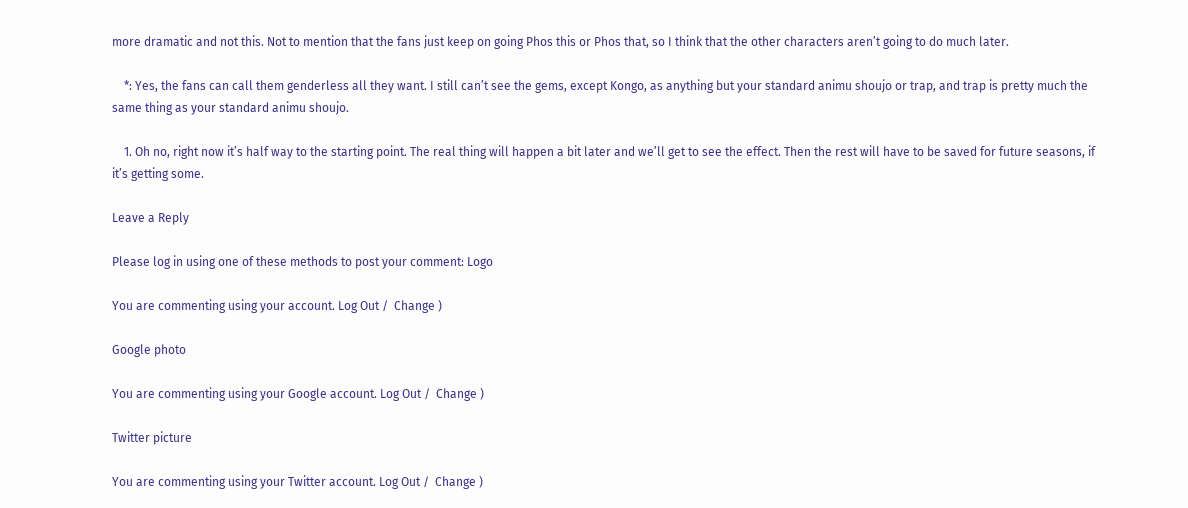more dramatic and not this. Not to mention that the fans just keep on going Phos this or Phos that, so I think that the other characters aren’t going to do much later.

    *: Yes, the fans can call them genderless all they want. I still can’t see the gems, except Kongo, as anything but your standard animu shoujo or trap, and trap is pretty much the same thing as your standard animu shoujo.

    1. Oh no, right now it’s half way to the starting point. The real thing will happen a bit later and we’ll get to see the effect. Then the rest will have to be saved for future seasons, if it’s getting some.

Leave a Reply

Please log in using one of these methods to post your comment: Logo

You are commenting using your account. Log Out /  Change )

Google photo

You are commenting using your Google account. Log Out /  Change )

Twitter picture

You are commenting using your Twitter account. Log Out /  Change )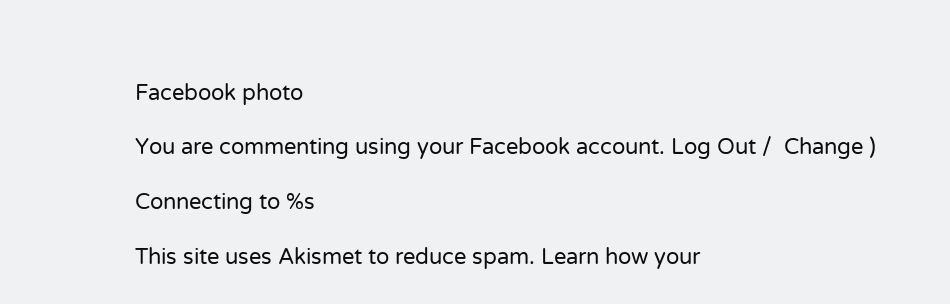Facebook photo

You are commenting using your Facebook account. Log Out /  Change )

Connecting to %s

This site uses Akismet to reduce spam. Learn how your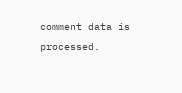comment data is processed.